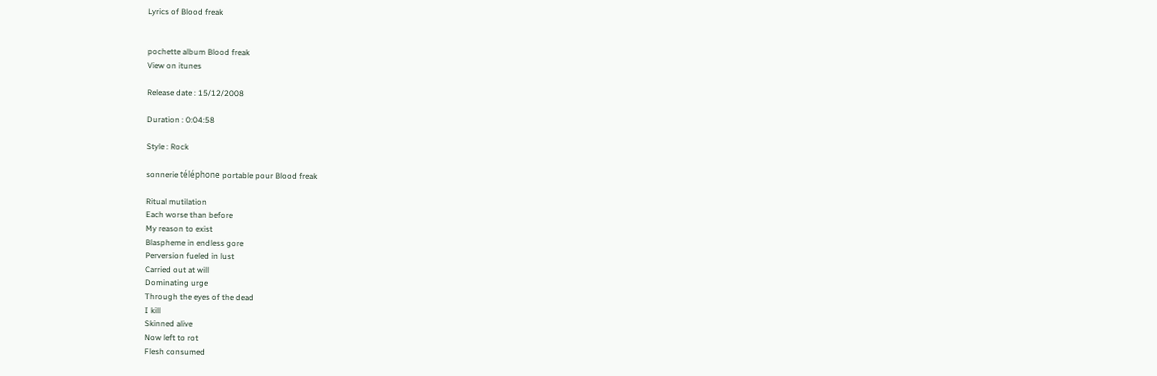Lyrics of Blood freak


pochette album Blood freak
View on itunes

Release date : 15/12/2008

Duration : 0:04:58

Style : Rock

sonnerie téléphone portable pour Blood freak

Ritual mutilation
Each worse than before
My reason to exist
Blaspheme in endless gore
Perversion fueled in lust
Carried out at will
Dominating urge
Through the eyes of the dead
I kill
Skinned alive
Now left to rot
Flesh consumed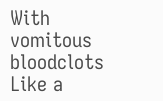With vomitous bloodclots
Like a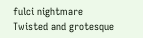fulci nightmare
Twisted and grotesque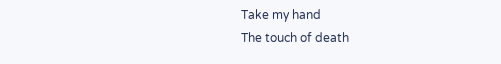Take my hand
The touch of death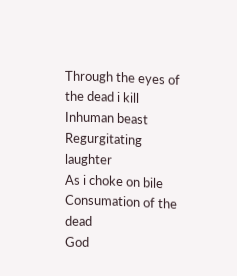Through the eyes of the dead i kill
Inhuman beast
Regurgitating laughter
As i choke on bile
Consumation of the dead
God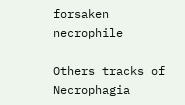forsaken necrophile

Others tracks of Necrophagia